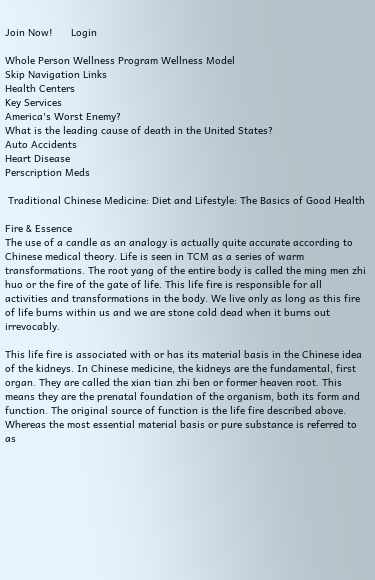Join Now!      Login

Whole Person Wellness Program Wellness Model
Skip Navigation Links
Health Centers
Key Services
America's Worst Enemy?
What is the leading cause of death in the United States?
Auto Accidents
Heart Disease
Perscription Meds

 Traditional Chinese Medicine: Diet and Lifestyle: The Basics of Good Health

Fire & Essence
The use of a candle as an analogy is actually quite accurate according to Chinese medical theory. Life is seen in TCM as a series of warm transformations. The root yang of the entire body is called the ming men zhi huo or the fire of the gate of life. This life fire is responsible for all activities and transformations in the body. We live only as long as this fire of life burns within us and we are stone cold dead when it burns out irrevocably.

This life fire is associated with or has its material basis in the Chinese idea of the kidneys. In Chinese medicine, the kidneys are the fundamental, first organ. They are called the xian tian zhi ben or former heaven root. This means they are the prenatal foundation of the organism, both its form and function. The original source of function is the life fire described above. Whereas the most essential material basis or pure substance is referred to as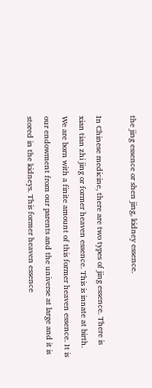the jing essence or shen jing, kidney essence.

In Chinese medicine, there are two types of jing essence. There is xian tian zhi jing or former heaven essence. This is innate at birth. We are born with a finite amount of this former heaven essence. It is our endowment from our parents and the universe at large and it is stored in the kidneys. This former heaven essence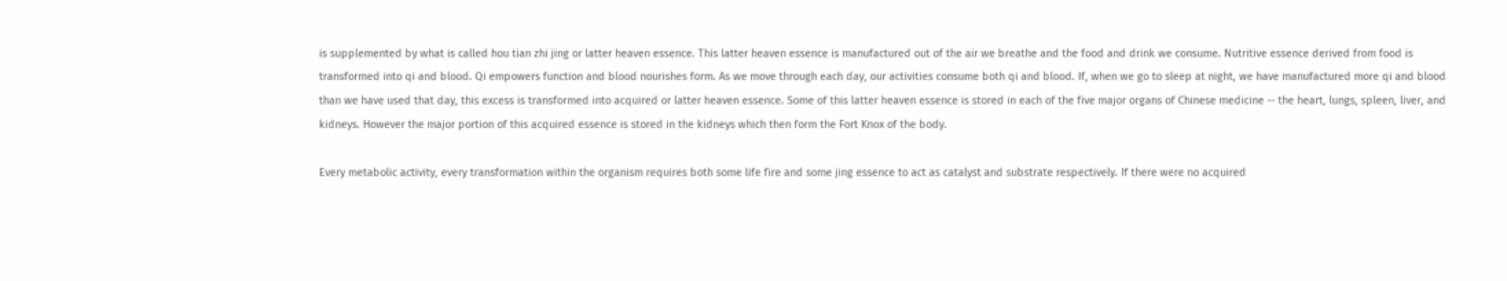is supplemented by what is called hou tian zhi jing or latter heaven essence. This latter heaven essence is manufactured out of the air we breathe and the food and drink we consume. Nutritive essence derived from food is transformed into qi and blood. Qi empowers function and blood nourishes form. As we move through each day, our activities consume both qi and blood. If, when we go to sleep at night, we have manufactured more qi and blood than we have used that day, this excess is transformed into acquired or latter heaven essence. Some of this latter heaven essence is stored in each of the five major organs of Chinese medicine -- the heart, lungs, spleen, liver, and kidneys. However the major portion of this acquired essence is stored in the kidneys which then form the Fort Knox of the body.

Every metabolic activity, every transformation within the organism requires both some life fire and some jing essence to act as catalyst and substrate respectively. If there were no acquired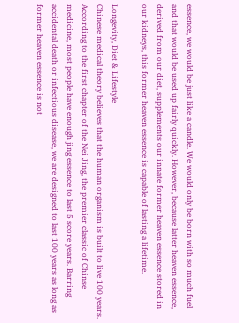essence, we would be just like a candle. We would only be born with so much fuel and that would be used up fairly quickly. However, because latter heaven essence, derived from our diet, supplements our innate former heaven essence stored in our kidneys, this former heaven essence is capable of lasting a lifetime.

Longevity, Diet & Lifestyle
Chinese medical theory believes that the human organism is built to live 100 years. According to the first chapter of the Nei Jing, the premier classic of Chinse medicine, most people have enough jing essence to last 5 score years. Barring accidental death or infectious disease, we are designed to last 100 years as long as former heaven essence is not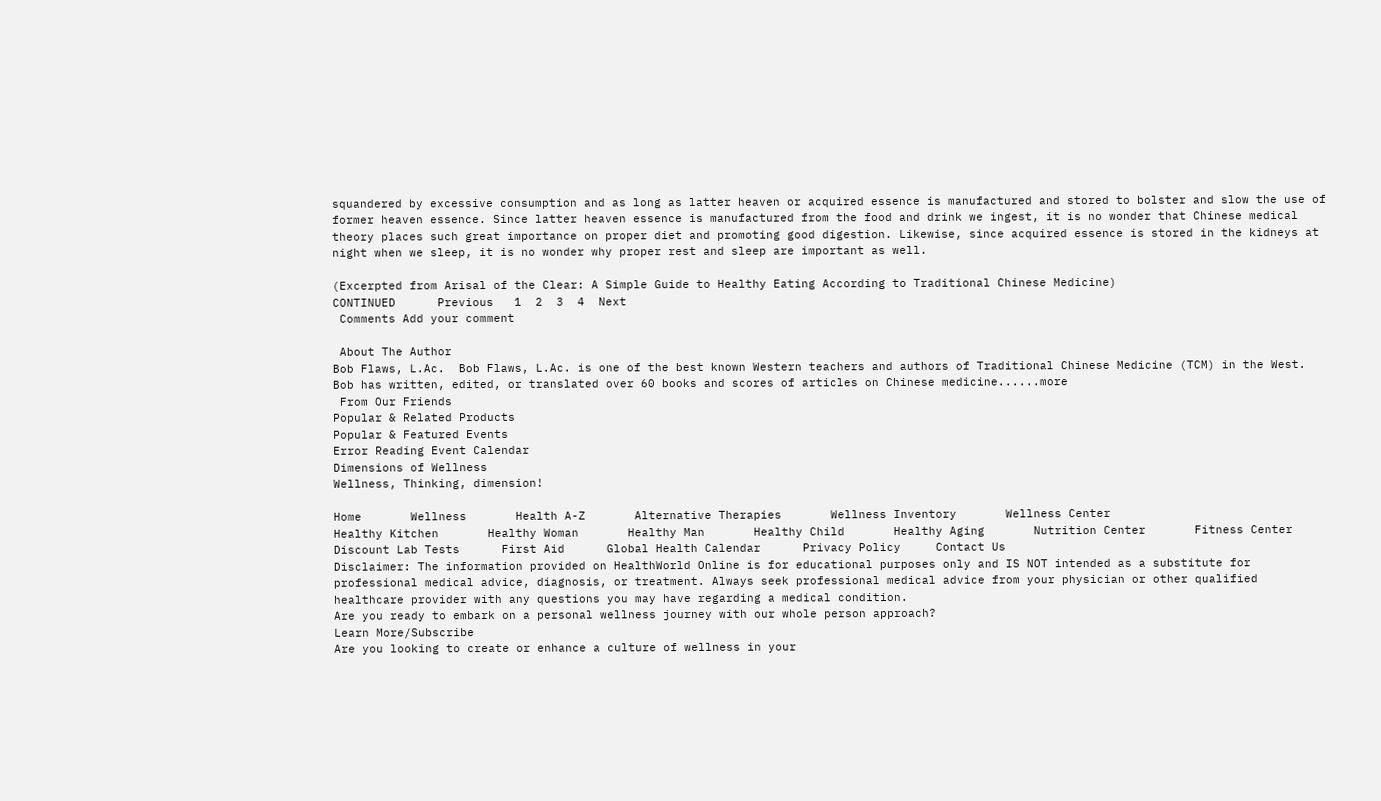squandered by excessive consumption and as long as latter heaven or acquired essence is manufactured and stored to bolster and slow the use of former heaven essence. Since latter heaven essence is manufactured from the food and drink we ingest, it is no wonder that Chinese medical theory places such great importance on proper diet and promoting good digestion. Likewise, since acquired essence is stored in the kidneys at night when we sleep, it is no wonder why proper rest and sleep are important as well.

(Excerpted from Arisal of the Clear: A Simple Guide to Healthy Eating According to Traditional Chinese Medicine)
CONTINUED      Previous   1  2  3  4  Next
 Comments Add your comment

 About The Author
Bob Flaws, L.Ac.  Bob Flaws, L.Ac. is one of the best known Western teachers and authors of Traditional Chinese Medicine (TCM) in the West. Bob has written, edited, or translated over 60 books and scores of articles on Chinese medicine......more
 From Our Friends
Popular & Related Products
Popular & Featured Events
Error Reading Event Calendar
Dimensions of Wellness
Wellness, Thinking, dimension!

Home       Wellness       Health A-Z       Alternative Therapies       Wellness Inventory       Wellness Center
Healthy Kitchen       Healthy Woman       Healthy Man       Healthy Child       Healthy Aging       Nutrition Center       Fitness Center
Discount Lab Tests      First Aid      Global Health Calendar      Privacy Policy     Contact Us
Disclaimer: The information provided on HealthWorld Online is for educational purposes only and IS NOT intended as a substitute for professional medical advice, diagnosis, or treatment. Always seek professional medical advice from your physician or other qualified healthcare provider with any questions you may have regarding a medical condition.
Are you ready to embark on a personal wellness journey with our whole person approach?
Learn More/Subscribe
Are you looking to create or enhance a culture of wellness in your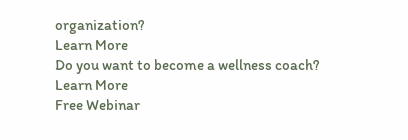organization?
Learn More
Do you want to become a wellness coach?
Learn More
Free Webinar